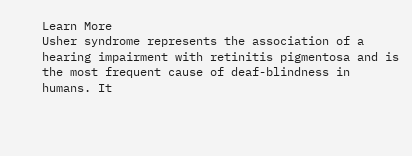Learn More
Usher syndrome represents the association of a hearing impairment with retinitis pigmentosa and is the most frequent cause of deaf-blindness in humans. It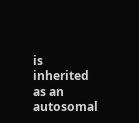is inherited as an autosomal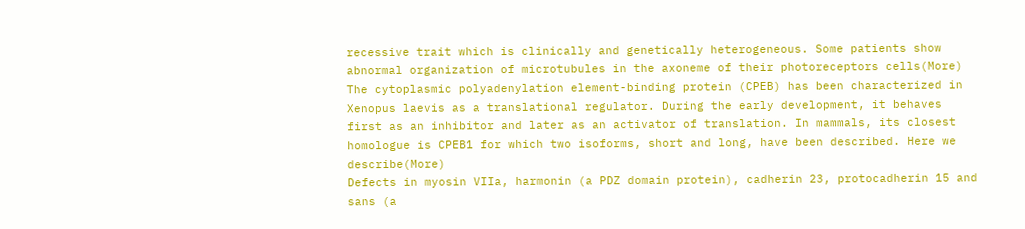recessive trait which is clinically and genetically heterogeneous. Some patients show abnormal organization of microtubules in the axoneme of their photoreceptors cells(More)
The cytoplasmic polyadenylation element-binding protein (CPEB) has been characterized in Xenopus laevis as a translational regulator. During the early development, it behaves first as an inhibitor and later as an activator of translation. In mammals, its closest homologue is CPEB1 for which two isoforms, short and long, have been described. Here we describe(More)
Defects in myosin VIIa, harmonin (a PDZ domain protein), cadherin 23, protocadherin 15 and sans (a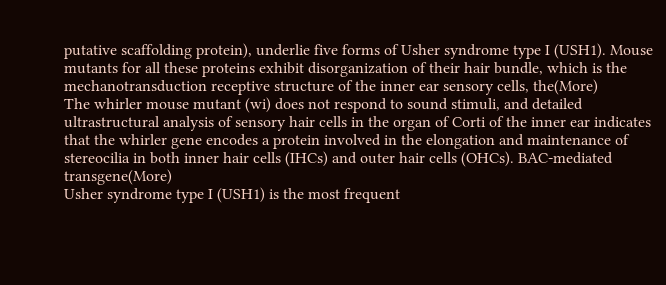putative scaffolding protein), underlie five forms of Usher syndrome type I (USH1). Mouse mutants for all these proteins exhibit disorganization of their hair bundle, which is the mechanotransduction receptive structure of the inner ear sensory cells, the(More)
The whirler mouse mutant (wi) does not respond to sound stimuli, and detailed ultrastructural analysis of sensory hair cells in the organ of Corti of the inner ear indicates that the whirler gene encodes a protein involved in the elongation and maintenance of stereocilia in both inner hair cells (IHCs) and outer hair cells (OHCs). BAC-mediated transgene(More)
Usher syndrome type I (USH1) is the most frequent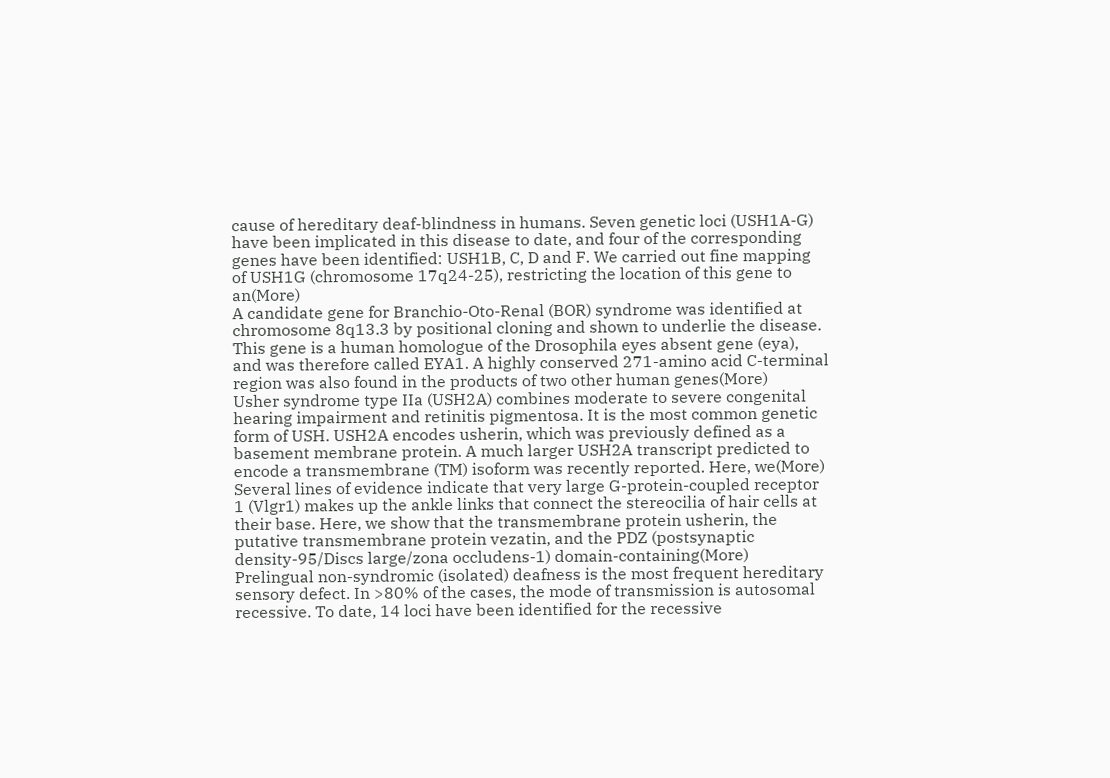cause of hereditary deaf-blindness in humans. Seven genetic loci (USH1A-G) have been implicated in this disease to date, and four of the corresponding genes have been identified: USH1B, C, D and F. We carried out fine mapping of USH1G (chromosome 17q24-25), restricting the location of this gene to an(More)
A candidate gene for Branchio-Oto-Renal (BOR) syndrome was identified at chromosome 8q13.3 by positional cloning and shown to underlie the disease. This gene is a human homologue of the Drosophila eyes absent gene (eya), and was therefore called EYA1. A highly conserved 271-amino acid C-terminal region was also found in the products of two other human genes(More)
Usher syndrome type IIa (USH2A) combines moderate to severe congenital hearing impairment and retinitis pigmentosa. It is the most common genetic form of USH. USH2A encodes usherin, which was previously defined as a basement membrane protein. A much larger USH2A transcript predicted to encode a transmembrane (TM) isoform was recently reported. Here, we(More)
Several lines of evidence indicate that very large G-protein-coupled receptor 1 (Vlgr1) makes up the ankle links that connect the stereocilia of hair cells at their base. Here, we show that the transmembrane protein usherin, the putative transmembrane protein vezatin, and the PDZ (postsynaptic density-95/Discs large/zona occludens-1) domain-containing(More)
Prelingual non-syndromic (isolated) deafness is the most frequent hereditary sensory defect. In >80% of the cases, the mode of transmission is autosomal recessive. To date, 14 loci have been identified for the recessive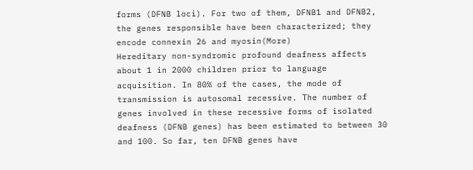forms (DFNB loci). For two of them, DFNB1 and DFNB2, the genes responsible have been characterized; they encode connexin 26 and myosin(More)
Hereditary non-syndromic profound deafness affects about 1 in 2000 children prior to language acquisition. In 80% of the cases, the mode of transmission is autosomal recessive. The number of genes involved in these recessive forms of isolated deafness (DFNB genes) has been estimated to between 30 and 100. So far, ten DFNB genes have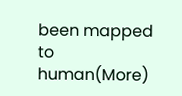been mapped to human(More)